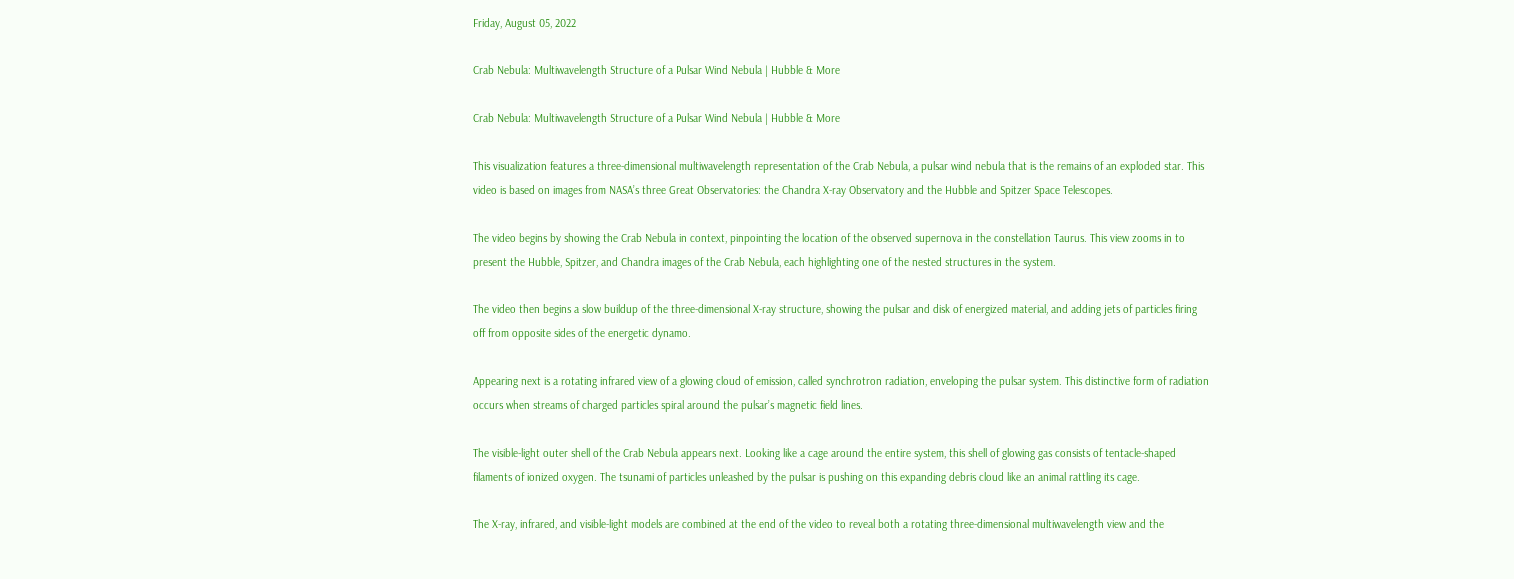Friday, August 05, 2022

Crab Nebula: Multiwavelength Structure of a Pulsar Wind Nebula | Hubble & More

Crab Nebula: Multiwavelength Structure of a Pulsar Wind Nebula | Hubble & More

This visualization features a three-dimensional multiwavelength representation of the Crab Nebula, a pulsar wind nebula that is the remains of an exploded star. This video is based on images from NASA’s three Great Observatories: the Chandra X-ray Observatory and the Hubble and Spitzer Space Telescopes.

The video begins by showing the Crab Nebula in context, pinpointing the location of the observed supernova in the constellation Taurus. This view zooms in to present the Hubble, Spitzer, and Chandra images of the Crab Nebula, each highlighting one of the nested structures in the system.

The video then begins a slow buildup of the three-dimensional X-ray structure, showing the pulsar and disk of energized material, and adding jets of particles firing off from opposite sides of the energetic dynamo.

Appearing next is a rotating infrared view of a glowing cloud of emission, called synchrotron radiation, enveloping the pulsar system. This distinctive form of radiation occurs when streams of charged particles spiral around the pulsar’s magnetic field lines.

The visible-light outer shell of the Crab Nebula appears next. Looking like a cage around the entire system, this shell of glowing gas consists of tentacle-shaped filaments of ionized oxygen. The tsunami of particles unleashed by the pulsar is pushing on this expanding debris cloud like an animal rattling its cage.

The X-ray, infrared, and visible-light models are combined at the end of the video to reveal both a rotating three-dimensional multiwavelength view and the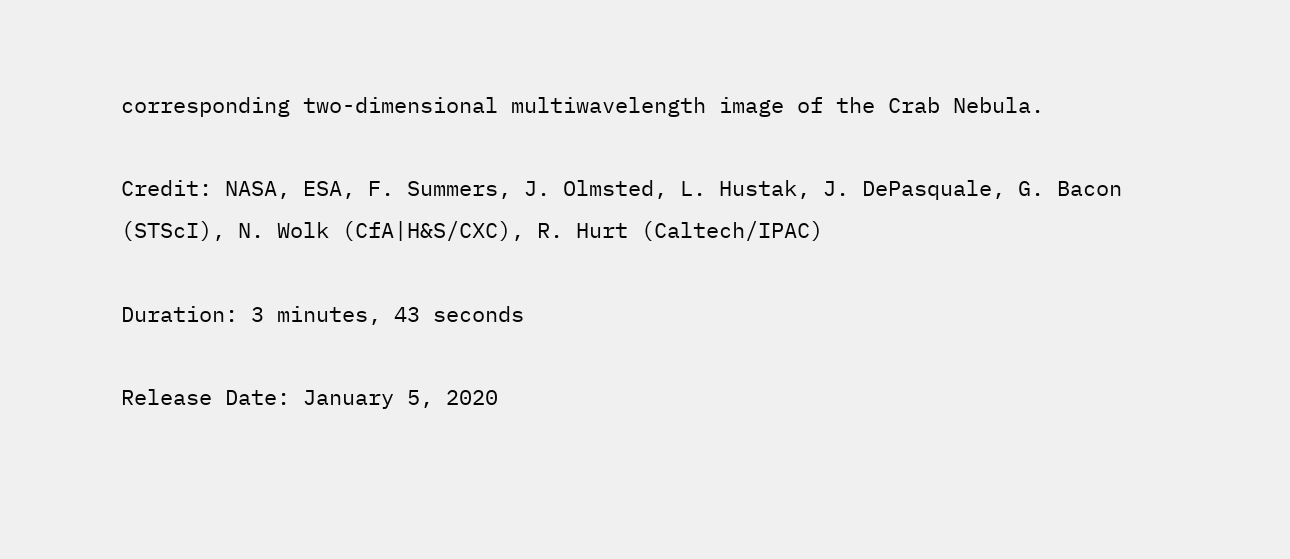corresponding two-dimensional multiwavelength image of the Crab Nebula.

Credit: NASA, ESA, F. Summers, J. Olmsted, L. Hustak, J. DePasquale, G. Bacon (STScI), N. Wolk (CfA|H&S/CXC), R. Hurt (Caltech/IPAC)

Duration: 3 minutes, 43 seconds

Release Date: January 5, 2020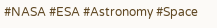#NASA #ESA #Astronomy #Space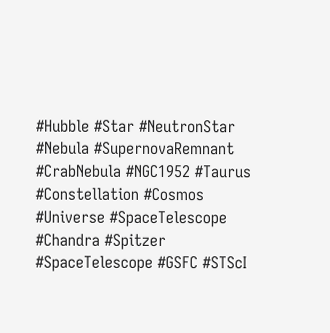#Hubble #Star #NeutronStar #Nebula #SupernovaRemnant #CrabNebula #NGC1952 #Taurus #Constellation #Cosmos #Universe #SpaceTelescope #Chandra #Spitzer #SpaceTelescope #GSFC #STScI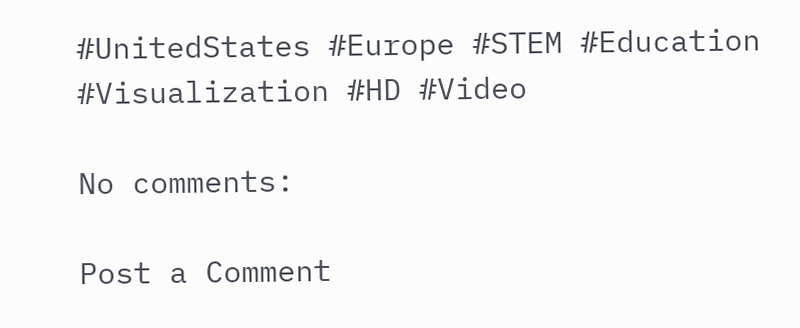#UnitedStates #Europe #STEM #Education #Visualization #HD #Video

No comments:

Post a Comment